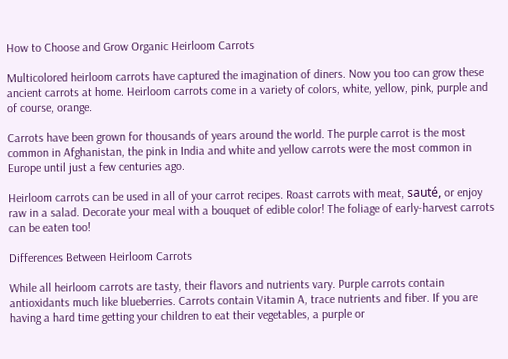How to Choose and Grow Organic Heirloom Carrots

Multicolored heirloom carrots have captured the imagination of diners. Now you too can grow these ancient carrots at home. Heirloom carrots come in a variety of colors, white, yellow, pink, purple and of course, orange.

Carrots have been grown for thousands of years around the world. The purple carrot is the most common in Afghanistan, the pink in India and white and yellow carrots were the most common in Europe until just a few centuries ago.

Heirloom carrots can be used in all of your carrot recipes. Roast carrots with meat, sauté, or enjoy raw in a salad. Decorate your meal with a bouquet of edible color! The foliage of early-harvest carrots can be eaten too!

Differences Between Heirloom Carrots

While all heirloom carrots are tasty, their flavors and nutrients vary. Purple carrots contain antioxidants much like blueberries. Carrots contain Vitamin A, trace nutrients and fiber. If you are having a hard time getting your children to eat their vegetables, a purple or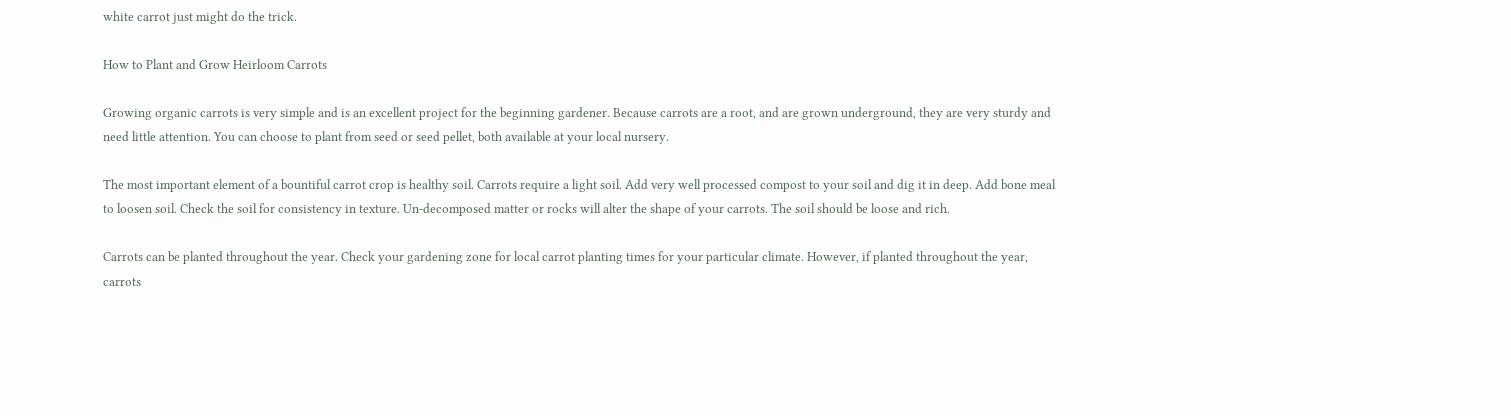white carrot just might do the trick.

How to Plant and Grow Heirloom Carrots

Growing organic carrots is very simple and is an excellent project for the beginning gardener. Because carrots are a root, and are grown underground, they are very sturdy and need little attention. You can choose to plant from seed or seed pellet, both available at your local nursery.

The most important element of a bountiful carrot crop is healthy soil. Carrots require a light soil. Add very well processed compost to your soil and dig it in deep. Add bone meal to loosen soil. Check the soil for consistency in texture. Un-decomposed matter or rocks will alter the shape of your carrots. The soil should be loose and rich.

Carrots can be planted throughout the year. Check your gardening zone for local carrot planting times for your particular climate. However, if planted throughout the year, carrots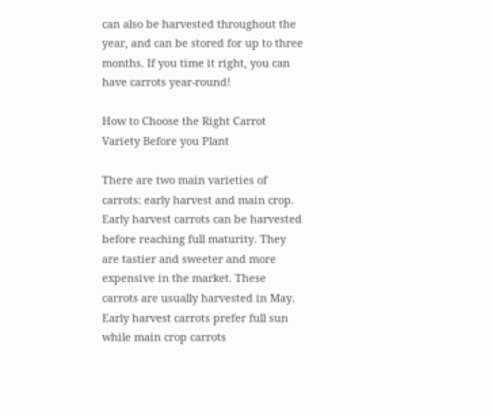can also be harvested throughout the year, and can be stored for up to three months. If you time it right, you can have carrots year-round!

How to Choose the Right Carrot Variety Before you Plant

There are two main varieties of carrots: early harvest and main crop. Early harvest carrots can be harvested before reaching full maturity. They are tastier and sweeter and more expensive in the market. These carrots are usually harvested in May. Early harvest carrots prefer full sun while main crop carrots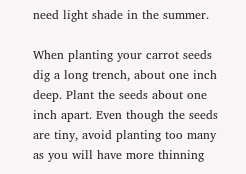need light shade in the summer.

When planting your carrot seeds dig a long trench, about one inch deep. Plant the seeds about one inch apart. Even though the seeds are tiny, avoid planting too many as you will have more thinning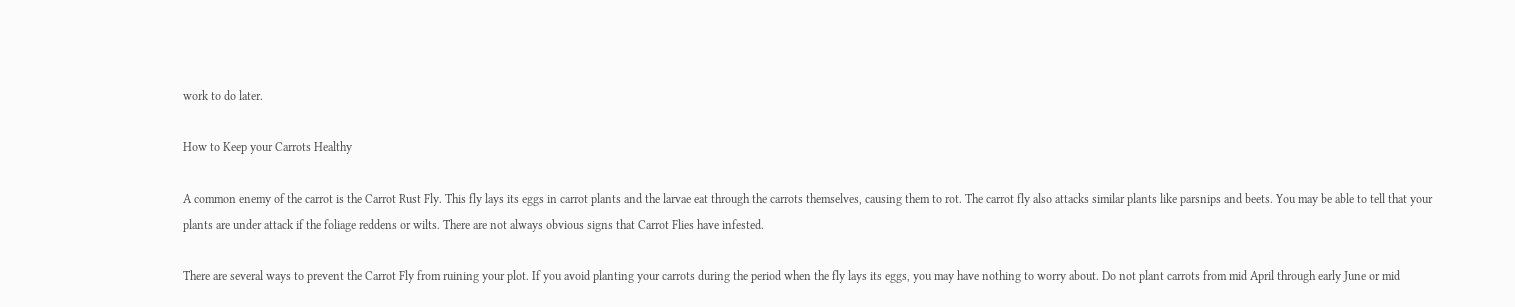work to do later.

How to Keep your Carrots Healthy

A common enemy of the carrot is the Carrot Rust Fly. This fly lays its eggs in carrot plants and the larvae eat through the carrots themselves, causing them to rot. The carrot fly also attacks similar plants like parsnips and beets. You may be able to tell that your plants are under attack if the foliage reddens or wilts. There are not always obvious signs that Carrot Flies have infested.

There are several ways to prevent the Carrot Fly from ruining your plot. If you avoid planting your carrots during the period when the fly lays its eggs, you may have nothing to worry about. Do not plant carrots from mid April through early June or mid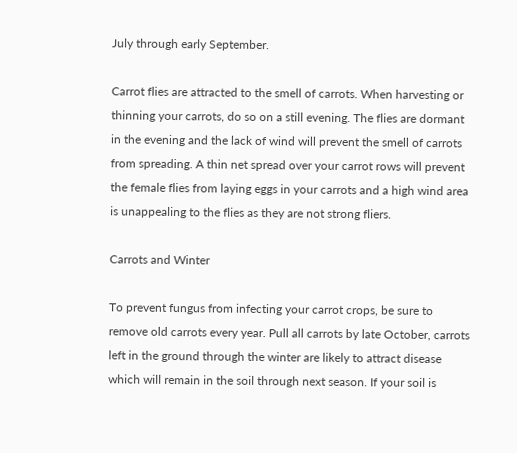July through early September.

Carrot flies are attracted to the smell of carrots. When harvesting or thinning your carrots, do so on a still evening. The flies are dormant in the evening and the lack of wind will prevent the smell of carrots from spreading. A thin net spread over your carrot rows will prevent the female flies from laying eggs in your carrots and a high wind area is unappealing to the flies as they are not strong fliers.

Carrots and Winter

To prevent fungus from infecting your carrot crops, be sure to remove old carrots every year. Pull all carrots by late October, carrots left in the ground through the winter are likely to attract disease which will remain in the soil through next season. If your soil is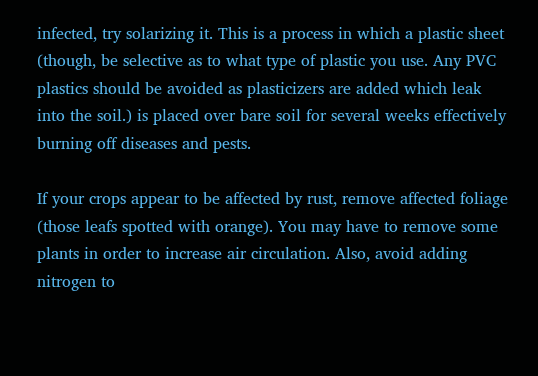infected, try solarizing it. This is a process in which a plastic sheet (though, be selective as to what type of plastic you use. Any PVC plastics should be avoided as plasticizers are added which leak into the soil.) is placed over bare soil for several weeks effectively burning off diseases and pests.

If your crops appear to be affected by rust, remove affected foliage (those leafs spotted with orange). You may have to remove some plants in order to increase air circulation. Also, avoid adding nitrogen to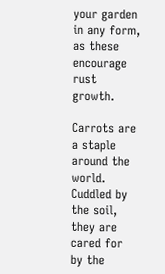your garden in any form, as these encourage rust growth.

Carrots are a staple around the world. Cuddled by the soil, they are cared for by the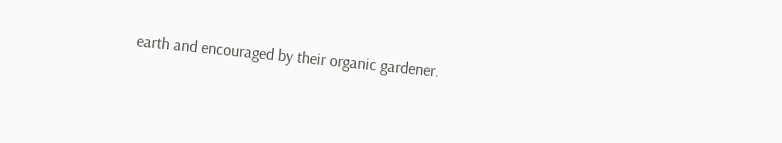earth and encouraged by their organic gardener.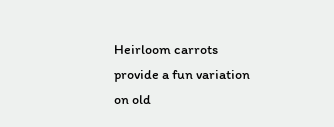Heirloom carrots provide a fun variation on old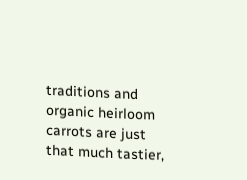traditions and organic heirloom carrots are just that much tastier,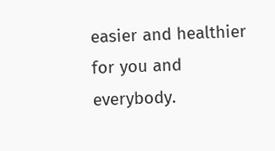easier and healthier for you and everybody.